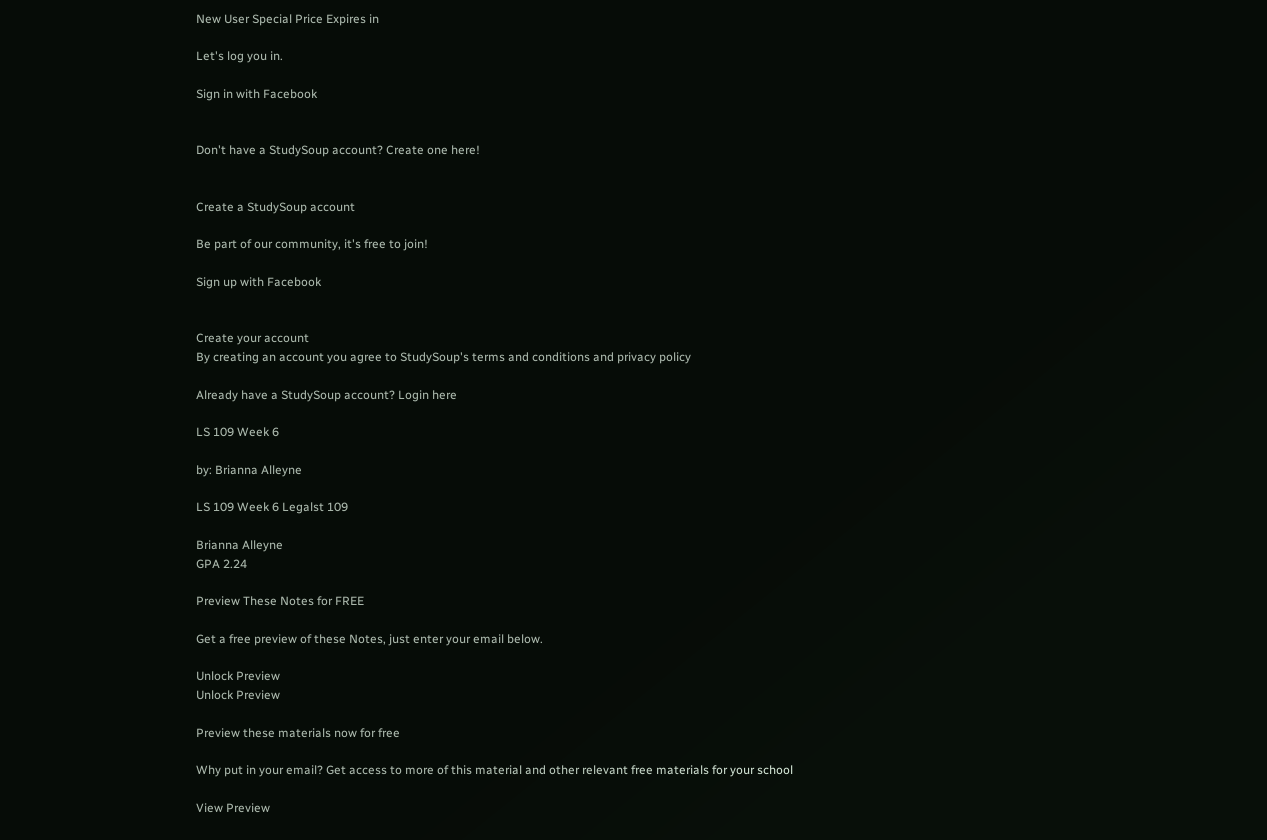New User Special Price Expires in

Let's log you in.

Sign in with Facebook


Don't have a StudySoup account? Create one here!


Create a StudySoup account

Be part of our community, it's free to join!

Sign up with Facebook


Create your account
By creating an account you agree to StudySoup's terms and conditions and privacy policy

Already have a StudySoup account? Login here

LS 109 Week 6

by: Brianna Alleyne

LS 109 Week 6 Legalst 109

Brianna Alleyne
GPA 2.24

Preview These Notes for FREE

Get a free preview of these Notes, just enter your email below.

Unlock Preview
Unlock Preview

Preview these materials now for free

Why put in your email? Get access to more of this material and other relevant free materials for your school

View Preview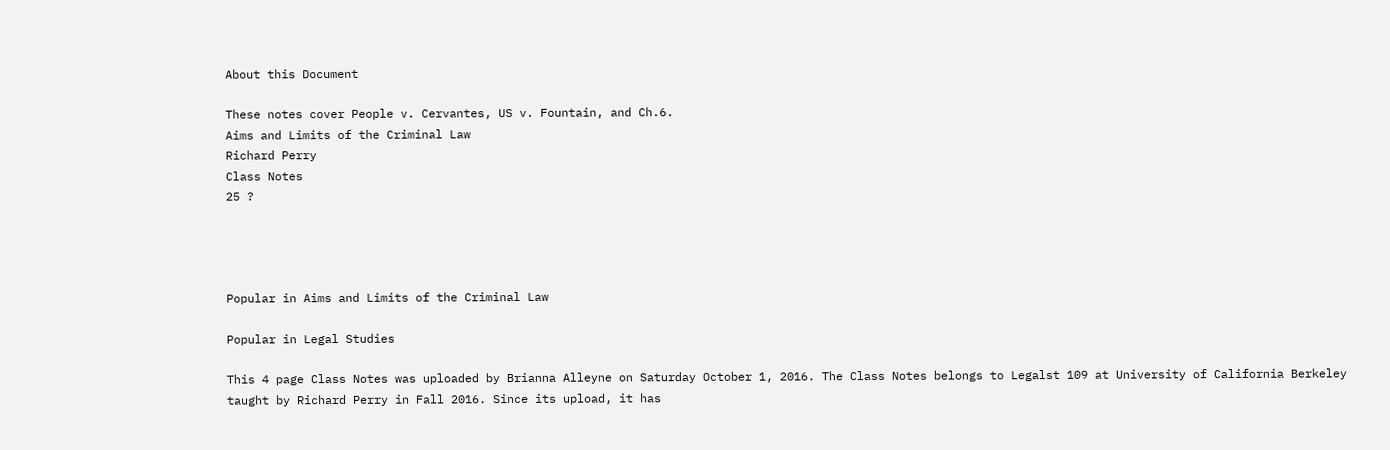About this Document

These notes cover People v. Cervantes, US v. Fountain, and Ch.6.
Aims and Limits of the Criminal Law
Richard Perry
Class Notes
25 ?




Popular in Aims and Limits of the Criminal Law

Popular in Legal Studies

This 4 page Class Notes was uploaded by Brianna Alleyne on Saturday October 1, 2016. The Class Notes belongs to Legalst 109 at University of California Berkeley taught by Richard Perry in Fall 2016. Since its upload, it has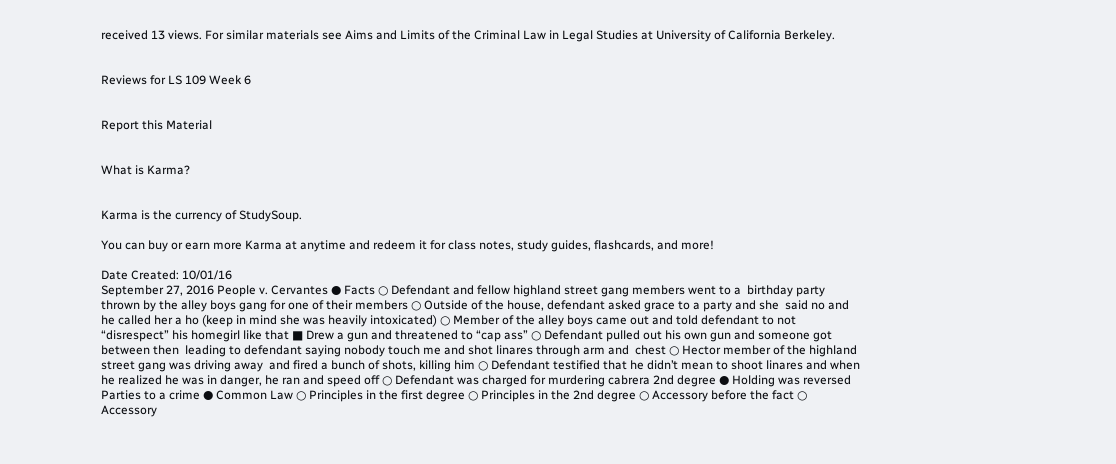received 13 views. For similar materials see Aims and Limits of the Criminal Law in Legal Studies at University of California Berkeley.


Reviews for LS 109 Week 6


Report this Material


What is Karma?


Karma is the currency of StudySoup.

You can buy or earn more Karma at anytime and redeem it for class notes, study guides, flashcards, and more!

Date Created: 10/01/16
September 27, 2016 People v. Cervantes ● Facts ○ Defendant and fellow highland street gang members went to a  birthday party thrown by the alley boys gang for one of their members ○ Outside of the house, defendant asked grace to a party and she  said no and he called her a ho (keep in mind she was heavily intoxicated) ○ Member of the alley boys came out and told defendant to not  “disrespect” his homegirl like that ■ Drew a gun and threatened to “cap ass” ○ Defendant pulled out his own gun and someone got between then  leading to defendant saying nobody touch me and shot linares through arm and  chest ○ Hector member of the highland street gang was driving away  and fired a bunch of shots, killing him ○ Defendant testified that he didn’t mean to shoot linares and when  he realized he was in danger, he ran and speed off ○ Defendant was charged for murdering cabrera 2nd degree ● Holding was reversed Parties to a crime ● Common Law ○ Principles in the first degree ○ Principles in the 2nd degree ○ Accessory before the fact ○ Accessory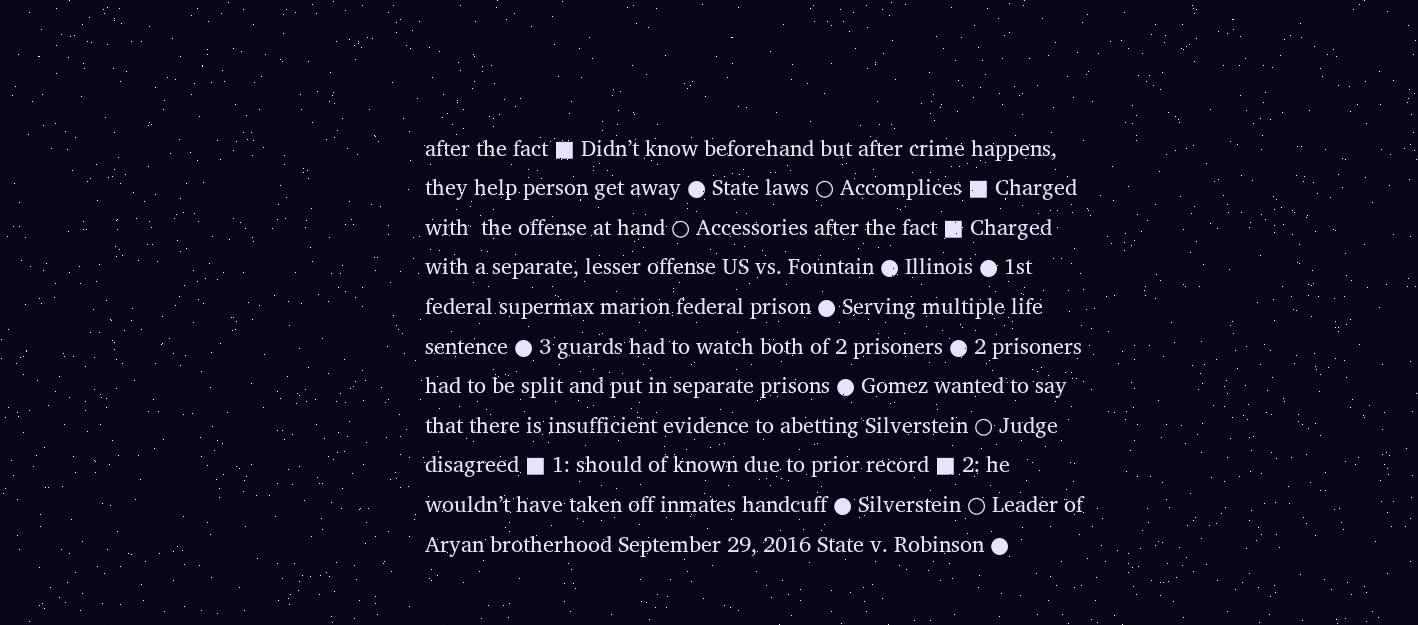after the fact ■ Didn’t know beforehand but after crime happens,  they help person get away ● State laws ○ Accomplices ■ Charged with  the offense at hand ○ Accessories after the fact ■ Charged with a separate, lesser offense US vs. Fountain ● Illinois ● 1st federal supermax marion federal prison ● Serving multiple life sentence ● 3 guards had to watch both of 2 prisoners ● 2 prisoners had to be split and put in separate prisons ● Gomez wanted to say that there is insufficient evidence to abetting Silverstein ○ Judge disagreed ■ 1: should of known due to prior record ■ 2: he wouldn’t have taken off inmates handcuff ● Silverstein ○ Leader of Aryan brotherhood September 29, 2016 State v. Robinson ●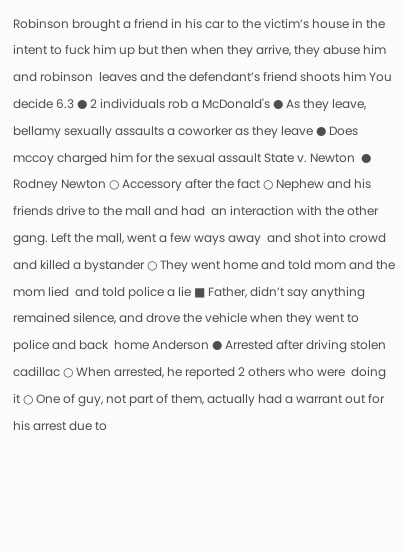Robinson brought a friend in his car to the victim’s house in the  intent to fuck him up but then when they arrive, they abuse him and robinson  leaves and the defendant’s friend shoots him You decide 6.3 ● 2 individuals rob a McDonald's ● As they leave, bellamy sexually assaults a coworker as they leave ● Does mccoy charged him for the sexual assault State v. Newton  ● Rodney Newton ○ Accessory after the fact ○ Nephew and his friends drive to the mall and had  an interaction with the other gang. Left the mall, went a few ways away  and shot into crowd and killed a bystander ○ They went home and told mom and the mom lied  and told police a lie ■ Father, didn’t say anything remained silence, and drove the vehicle when they went to police and back  home Anderson ● Arrested after driving stolen cadillac ○ When arrested, he reported 2 others who were  doing it ○ One of guy, not part of them, actually had a warrant out for his arrest due to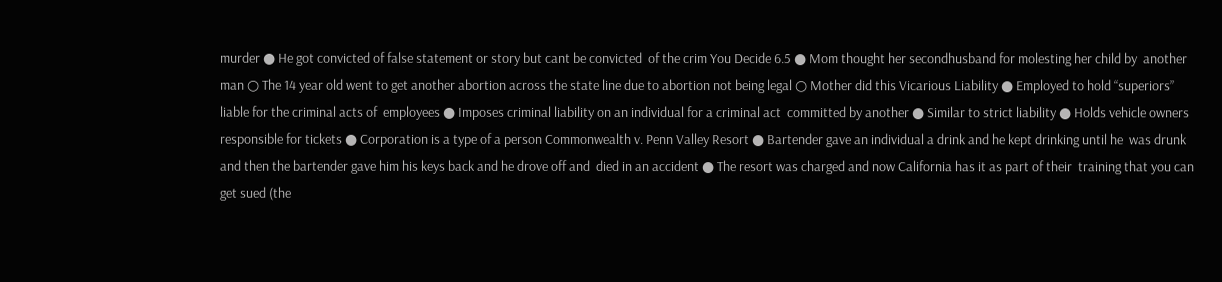murder ● He got convicted of false statement or story but cant be convicted  of the crim You Decide 6.5 ● Mom thought her secondhusband for molesting her child by  another man ○ The 14 year old went to get another abortion across the state line due to abortion not being legal ○ Mother did this Vicarious Liability ● Employed to hold “superiors” liable for the criminal acts of  employees ● Imposes criminal liability on an individual for a criminal act  committed by another ● Similar to strict liability ● Holds vehicle owners responsible for tickets ● Corporation is a type of a person Commonwealth v. Penn Valley Resort ● Bartender gave an individual a drink and he kept drinking until he  was drunk and then the bartender gave him his keys back and he drove off and  died in an accident ● The resort was charged and now California has it as part of their  training that you can get sued (the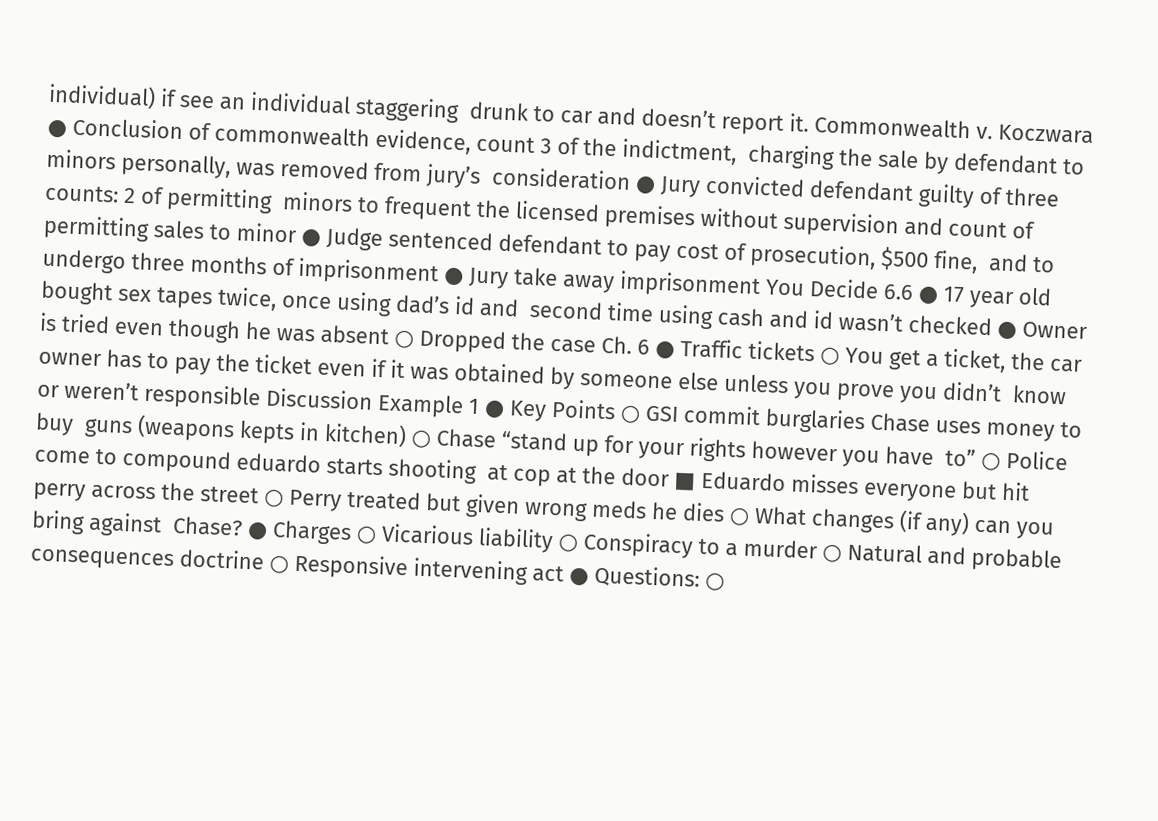individual) if see an individual staggering  drunk to car and doesn’t report it. Commonwealth v. Koczwara ● Conclusion of commonwealth evidence, count 3 of the indictment,  charging the sale by defendant to minors personally, was removed from jury’s  consideration ● Jury convicted defendant guilty of three counts: 2 of permitting  minors to frequent the licensed premises without supervision and count of  permitting sales to minor ● Judge sentenced defendant to pay cost of prosecution, $500 fine,  and to undergo three months of imprisonment ● Jury take away imprisonment You Decide 6.6 ● 17 year old bought sex tapes twice, once using dad’s id and  second time using cash and id wasn’t checked ● Owner is tried even though he was absent ○ Dropped the case Ch. 6 ● Traffic tickets ○ You get a ticket, the car owner has to pay the ticket even if it was obtained by someone else unless you prove you didn’t  know or weren’t responsible Discussion Example 1 ● Key Points ○ GSI commit burglaries Chase uses money to buy  guns (weapons kepts in kitchen) ○ Chase “stand up for your rights however you have  to” ○ Police come to compound eduardo starts shooting  at cop at the door ■ Eduardo misses everyone but hit  perry across the street ○ Perry treated but given wrong meds he dies ○ What changes (if any) can you bring against  Chase? ● Charges ○ Vicarious liability ○ Conspiracy to a murder ○ Natural and probable consequences doctrine ○ Responsive intervening act ● Questions: ○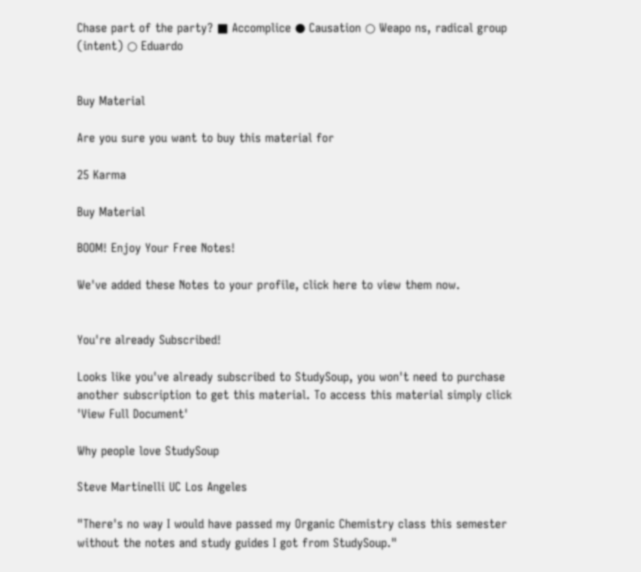Chase part of the party? ■ Accomplice ● Causation ○ Weapo ns, radical group (intent) ○ Eduardo


Buy Material

Are you sure you want to buy this material for

25 Karma

Buy Material

BOOM! Enjoy Your Free Notes!

We've added these Notes to your profile, click here to view them now.


You're already Subscribed!

Looks like you've already subscribed to StudySoup, you won't need to purchase another subscription to get this material. To access this material simply click 'View Full Document'

Why people love StudySoup

Steve Martinelli UC Los Angeles

"There's no way I would have passed my Organic Chemistry class this semester without the notes and study guides I got from StudySoup."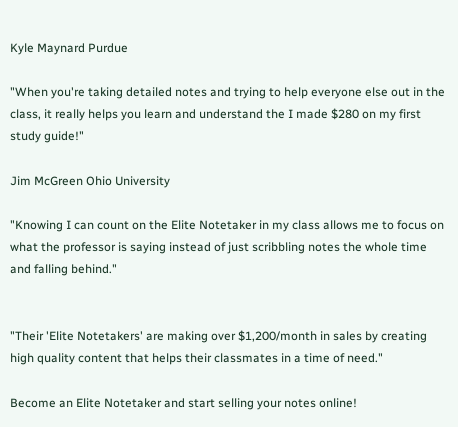Kyle Maynard Purdue

"When you're taking detailed notes and trying to help everyone else out in the class, it really helps you learn and understand the I made $280 on my first study guide!"

Jim McGreen Ohio University

"Knowing I can count on the Elite Notetaker in my class allows me to focus on what the professor is saying instead of just scribbling notes the whole time and falling behind."


"Their 'Elite Notetakers' are making over $1,200/month in sales by creating high quality content that helps their classmates in a time of need."

Become an Elite Notetaker and start selling your notes online!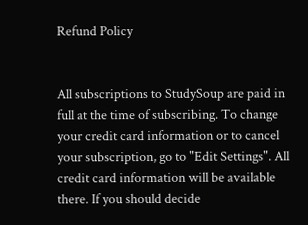Refund Policy


All subscriptions to StudySoup are paid in full at the time of subscribing. To change your credit card information or to cancel your subscription, go to "Edit Settings". All credit card information will be available there. If you should decide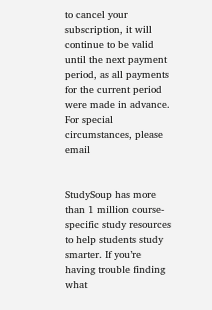to cancel your subscription, it will continue to be valid until the next payment period, as all payments for the current period were made in advance. For special circumstances, please email


StudySoup has more than 1 million course-specific study resources to help students study smarter. If you’re having trouble finding what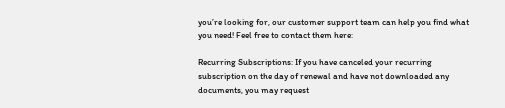you’re looking for, our customer support team can help you find what you need! Feel free to contact them here:

Recurring Subscriptions: If you have canceled your recurring subscription on the day of renewal and have not downloaded any documents, you may request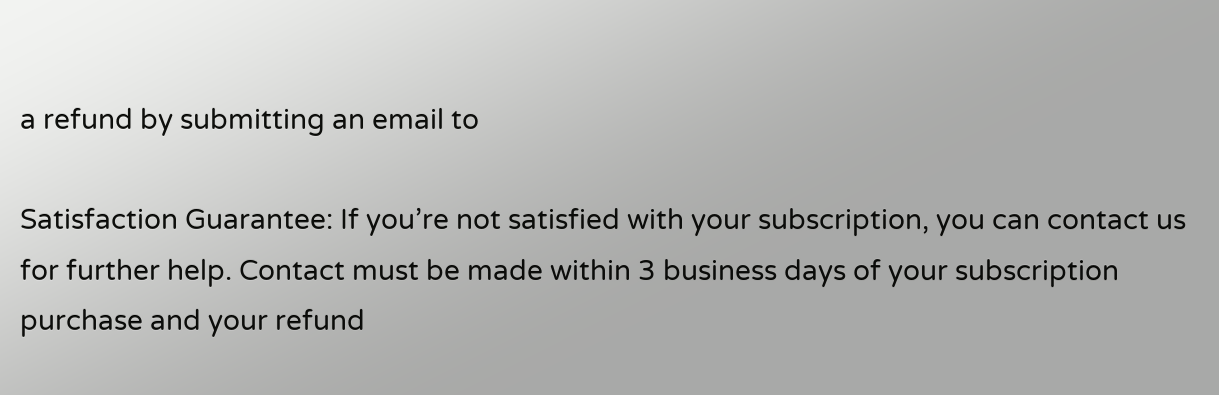a refund by submitting an email to

Satisfaction Guarantee: If you’re not satisfied with your subscription, you can contact us for further help. Contact must be made within 3 business days of your subscription purchase and your refund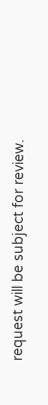request will be subject for review.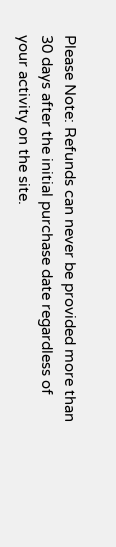Please Note: Refunds can never be provided more than 30 days after the initial purchase date regardless of your activity on the site.